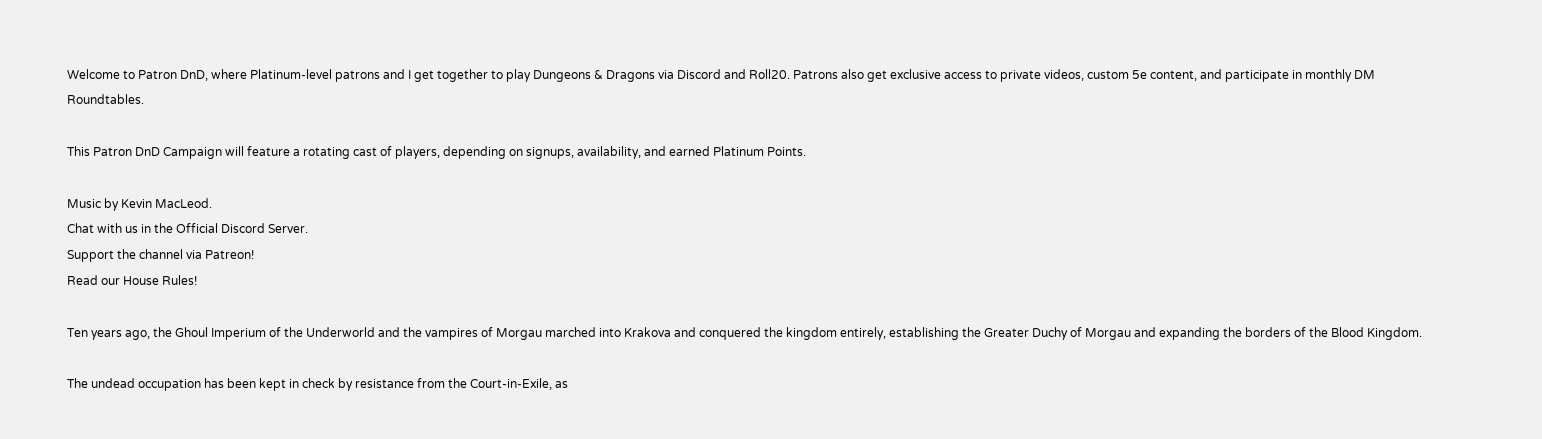Welcome to Patron DnD, where Platinum-level patrons and I get together to play Dungeons & Dragons via Discord and Roll20. Patrons also get exclusive access to private videos, custom 5e content, and participate in monthly DM Roundtables.

This Patron DnD Campaign will feature a rotating cast of players, depending on signups, availability, and earned Platinum Points.

Music by Kevin MacLeod.
Chat with us in the Official Discord Server.
Support the channel via Patreon!
Read our House Rules!

Ten years ago, the Ghoul Imperium of the Underworld and the vampires of Morgau marched into Krakova and conquered the kingdom entirely, establishing the Greater Duchy of Morgau and expanding the borders of the Blood Kingdom.

The undead occupation has been kept in check by resistance from the Court-in-Exile, as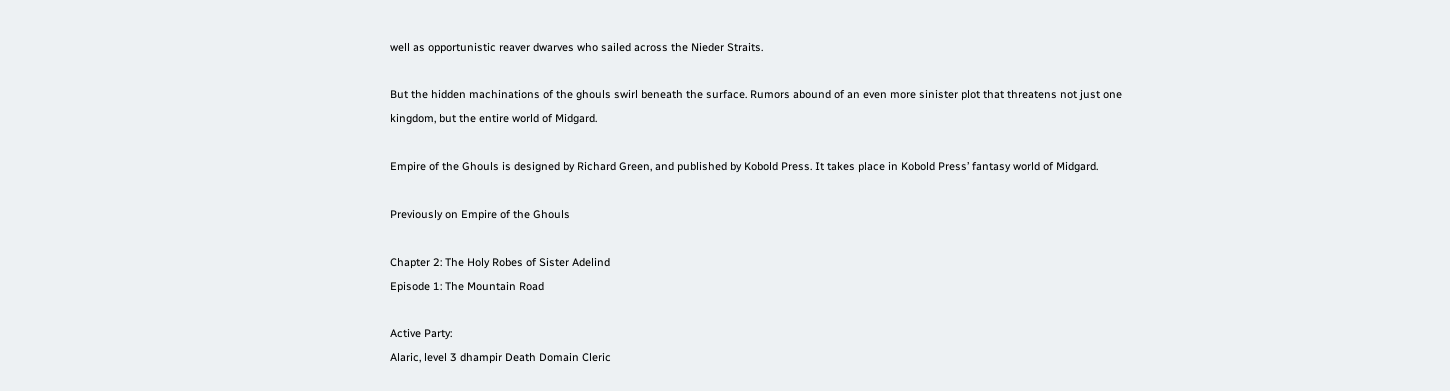well as opportunistic reaver dwarves who sailed across the Nieder Straits.

But the hidden machinations of the ghouls swirl beneath the surface. Rumors abound of an even more sinister plot that threatens not just one kingdom, but the entire world of Midgard.

Empire of the Ghouls is designed by Richard Green, and published by Kobold Press. It takes place in Kobold Press’ fantasy world of Midgard.

Previously on Empire of the Ghouls

Chapter 2: The Holy Robes of Sister Adelind
Episode 1: The Mountain Road

Active Party:
Alaric, level 3 dhampir Death Domain Cleric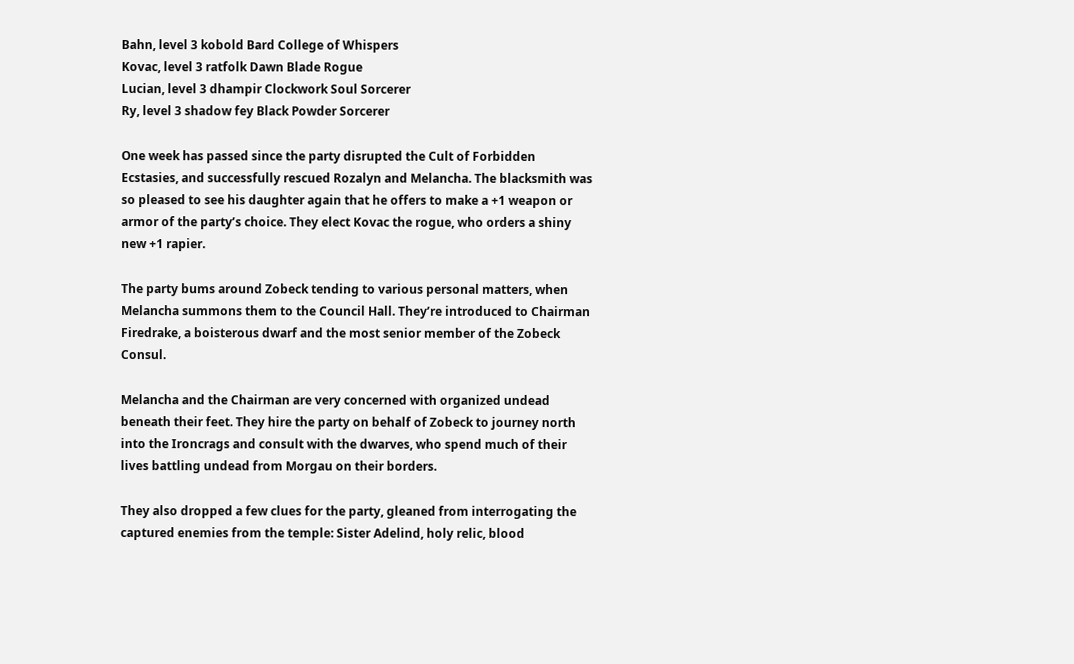Bahn, level 3 kobold Bard College of Whispers
Kovac, level 3 ratfolk Dawn Blade Rogue
Lucian, level 3 dhampir Clockwork Soul Sorcerer
Ry, level 3 shadow fey Black Powder Sorcerer

One week has passed since the party disrupted the Cult of Forbidden Ecstasies, and successfully rescued Rozalyn and Melancha. The blacksmith was so pleased to see his daughter again that he offers to make a +1 weapon or armor of the party’s choice. They elect Kovac the rogue, who orders a shiny new +1 rapier.

The party bums around Zobeck tending to various personal matters, when Melancha summons them to the Council Hall. They’re introduced to Chairman Firedrake, a boisterous dwarf and the most senior member of the Zobeck Consul.

Melancha and the Chairman are very concerned with organized undead beneath their feet. They hire the party on behalf of Zobeck to journey north into the Ironcrags and consult with the dwarves, who spend much of their lives battling undead from Morgau on their borders.

They also dropped a few clues for the party, gleaned from interrogating the captured enemies from the temple: Sister Adelind, holy relic, blood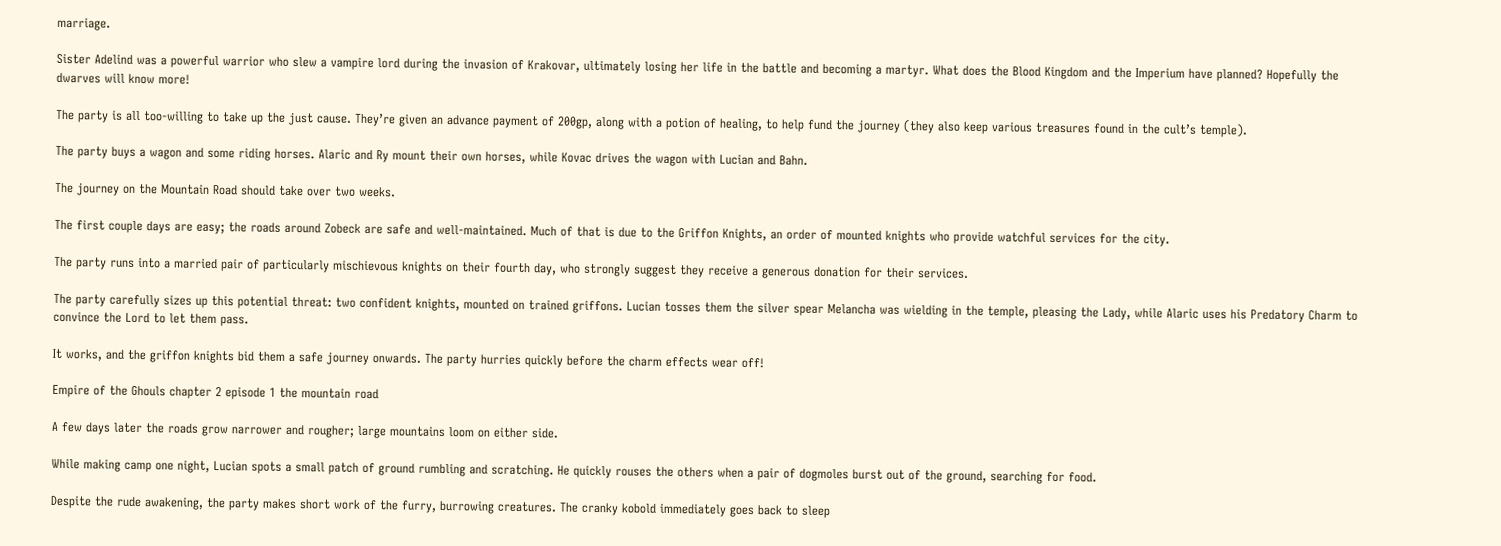marriage.

Sister Adelind was a powerful warrior who slew a vampire lord during the invasion of Krakovar, ultimately losing her life in the battle and becoming a martyr. What does the Blood Kingdom and the Imperium have planned? Hopefully the dwarves will know more!

The party is all too-willing to take up the just cause. They’re given an advance payment of 200gp, along with a potion of healing, to help fund the journey (they also keep various treasures found in the cult’s temple).

The party buys a wagon and some riding horses. Alaric and Ry mount their own horses, while Kovac drives the wagon with Lucian and Bahn.

The journey on the Mountain Road should take over two weeks.

The first couple days are easy; the roads around Zobeck are safe and well-maintained. Much of that is due to the Griffon Knights, an order of mounted knights who provide watchful services for the city.

The party runs into a married pair of particularly mischievous knights on their fourth day, who strongly suggest they receive a generous donation for their services.

The party carefully sizes up this potential threat: two confident knights, mounted on trained griffons. Lucian tosses them the silver spear Melancha was wielding in the temple, pleasing the Lady, while Alaric uses his Predatory Charm to convince the Lord to let them pass.

It works, and the griffon knights bid them a safe journey onwards. The party hurries quickly before the charm effects wear off!

Empire of the Ghouls chapter 2 episode 1 the mountain road

A few days later the roads grow narrower and rougher; large mountains loom on either side.

While making camp one night, Lucian spots a small patch of ground rumbling and scratching. He quickly rouses the others when a pair of dogmoles burst out of the ground, searching for food.

Despite the rude awakening, the party makes short work of the furry, burrowing creatures. The cranky kobold immediately goes back to sleep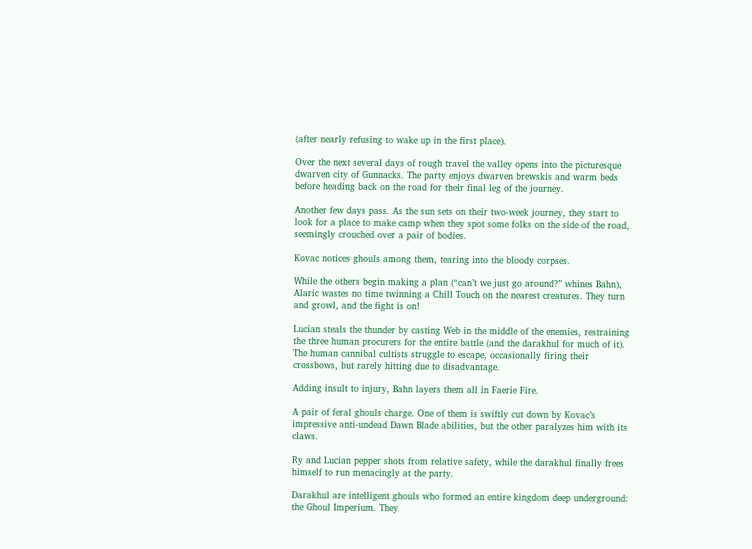(after nearly refusing to wake up in the first place).

Over the next several days of rough travel the valley opens into the picturesque dwarven city of Gunnacks. The party enjoys dwarven brewskis and warm beds before heading back on the road for their final leg of the journey.

Another few days pass. As the sun sets on their two-week journey, they start to look for a place to make camp when they spot some folks on the side of the road, seemingly crouched over a pair of bodies.

Kovac notices ghouls among them, tearing into the bloody corpses.

While the others begin making a plan (“can’t we just go around?” whines Bahn), Alaric wastes no time twinning a Chill Touch on the nearest creatures. They turn and growl, and the fight is on!

Lucian steals the thunder by casting Web in the middle of the enemies, restraining the three human procurers for the entire battle (and the darakhul for much of it). The human cannibal cultists struggle to escape, occasionally firing their crossbows, but rarely hitting due to disadvantage.

Adding insult to injury, Bahn layers them all in Faerie Fire.

A pair of feral ghouls charge. One of them is swiftly cut down by Kovac’s impressive anti-undead Dawn Blade abilities, but the other paralyzes him with its claws.

Ry and Lucian pepper shots from relative safety, while the darakhul finally frees himself to run menacingly at the party.

Darakhul are intelligent ghouls who formed an entire kingdom deep underground: the Ghoul Imperium. They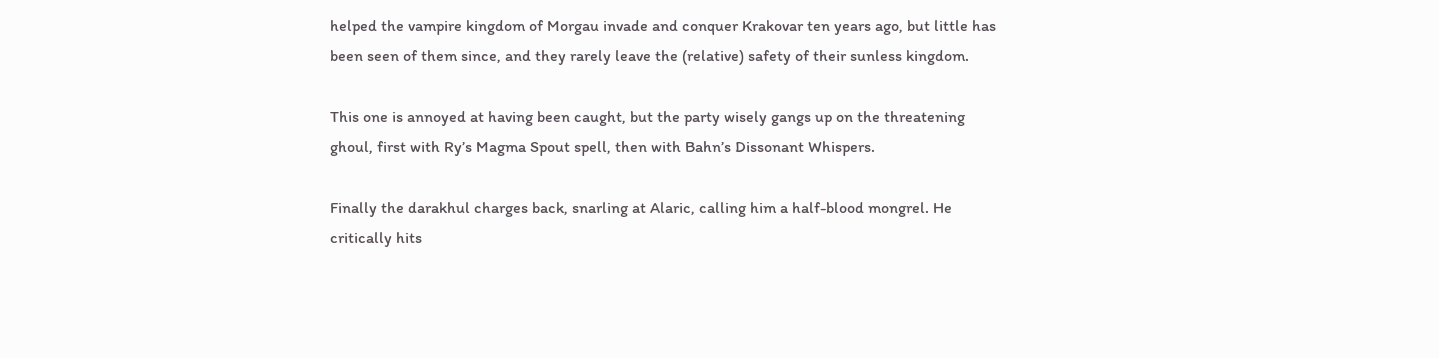helped the vampire kingdom of Morgau invade and conquer Krakovar ten years ago, but little has been seen of them since, and they rarely leave the (relative) safety of their sunless kingdom.

This one is annoyed at having been caught, but the party wisely gangs up on the threatening ghoul, first with Ry’s Magma Spout spell, then with Bahn’s Dissonant Whispers.

Finally the darakhul charges back, snarling at Alaric, calling him a half-blood mongrel. He critically hits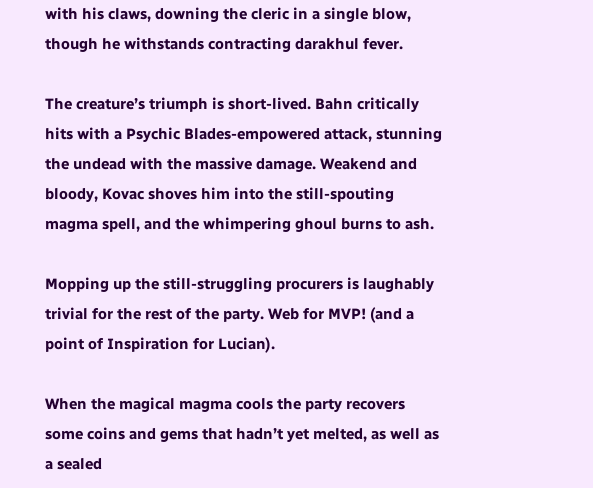with his claws, downing the cleric in a single blow, though he withstands contracting darakhul fever.

The creature’s triumph is short-lived. Bahn critically hits with a Psychic Blades-empowered attack, stunning the undead with the massive damage. Weakend and bloody, Kovac shoves him into the still-spouting magma spell, and the whimpering ghoul burns to ash.

Mopping up the still-struggling procurers is laughably trivial for the rest of the party. Web for MVP! (and a point of Inspiration for Lucian).

When the magical magma cools the party recovers some coins and gems that hadn’t yet melted, as well as a sealed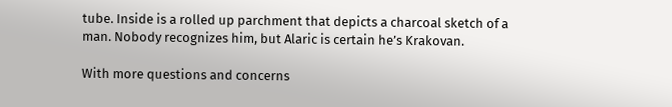tube. Inside is a rolled up parchment that depicts a charcoal sketch of a man. Nobody recognizes him, but Alaric is certain he’s Krakovan.

With more questions and concerns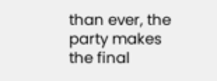than ever, the party makes the final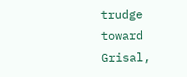trudge toward Grisal,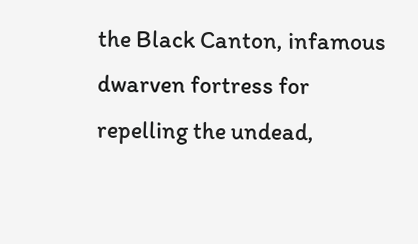the Black Canton, infamous dwarven fortress for repelling the undead,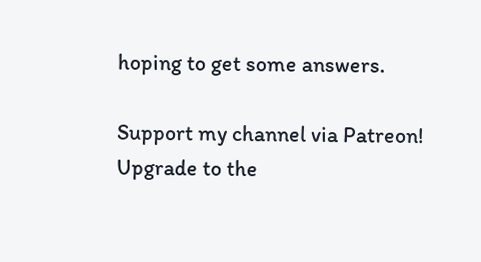hoping to get some answers.

Support my channel via Patreon! Upgrade to the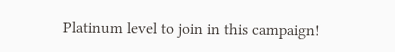Platinum level to join in this campaign!